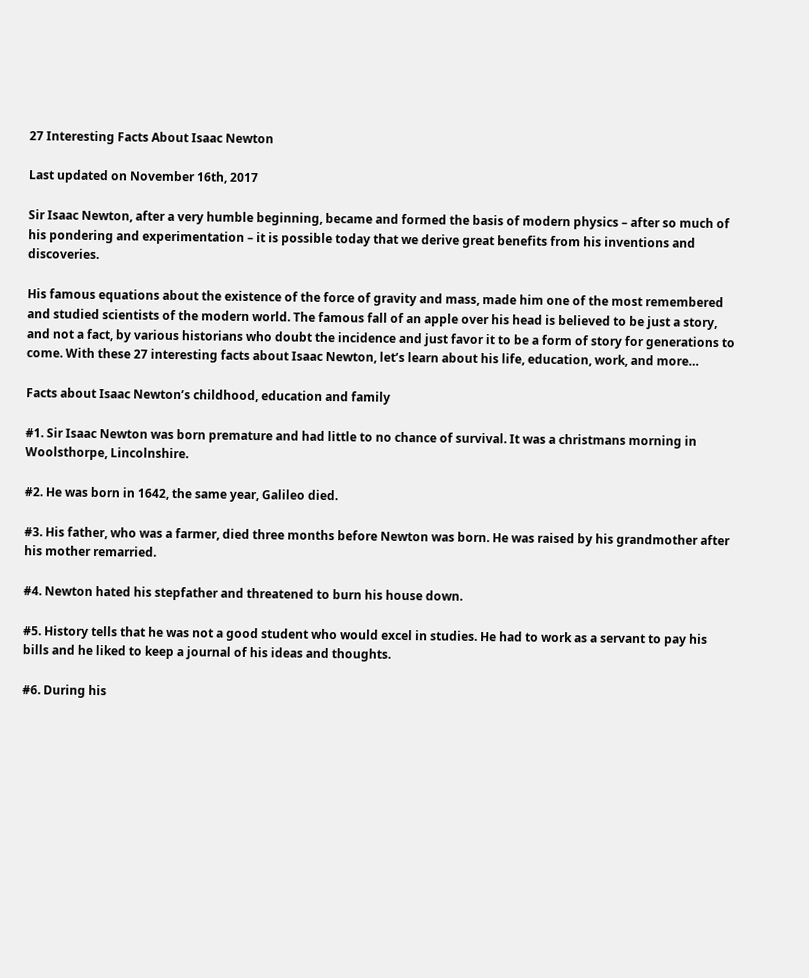27 Interesting Facts About Isaac Newton

Last updated on November 16th, 2017

Sir Isaac Newton, after a very humble beginning, became and formed the basis of modern physics – after so much of his pondering and experimentation – it is possible today that we derive great benefits from his inventions and discoveries.

His famous equations about the existence of the force of gravity and mass, made him one of the most remembered and studied scientists of the modern world. The famous fall of an apple over his head is believed to be just a story, and not a fact, by various historians who doubt the incidence and just favor it to be a form of story for generations to come. With these 27 interesting facts about Isaac Newton, let’s learn about his life, education, work, and more…

Facts about Isaac Newton’s childhood, education and family

#1. Sir Isaac Newton was born premature and had little to no chance of survival. It was a christmans morning in Woolsthorpe, Lincolnshire.

#2. He was born in 1642, the same year, Galileo died.

#3. His father, who was a farmer, died three months before Newton was born. He was raised by his grandmother after his mother remarried.

#4. Newton hated his stepfather and threatened to burn his house down.

#5. History tells that he was not a good student who would excel in studies. He had to work as a servant to pay his bills and he liked to keep a journal of his ideas and thoughts.

#6. During his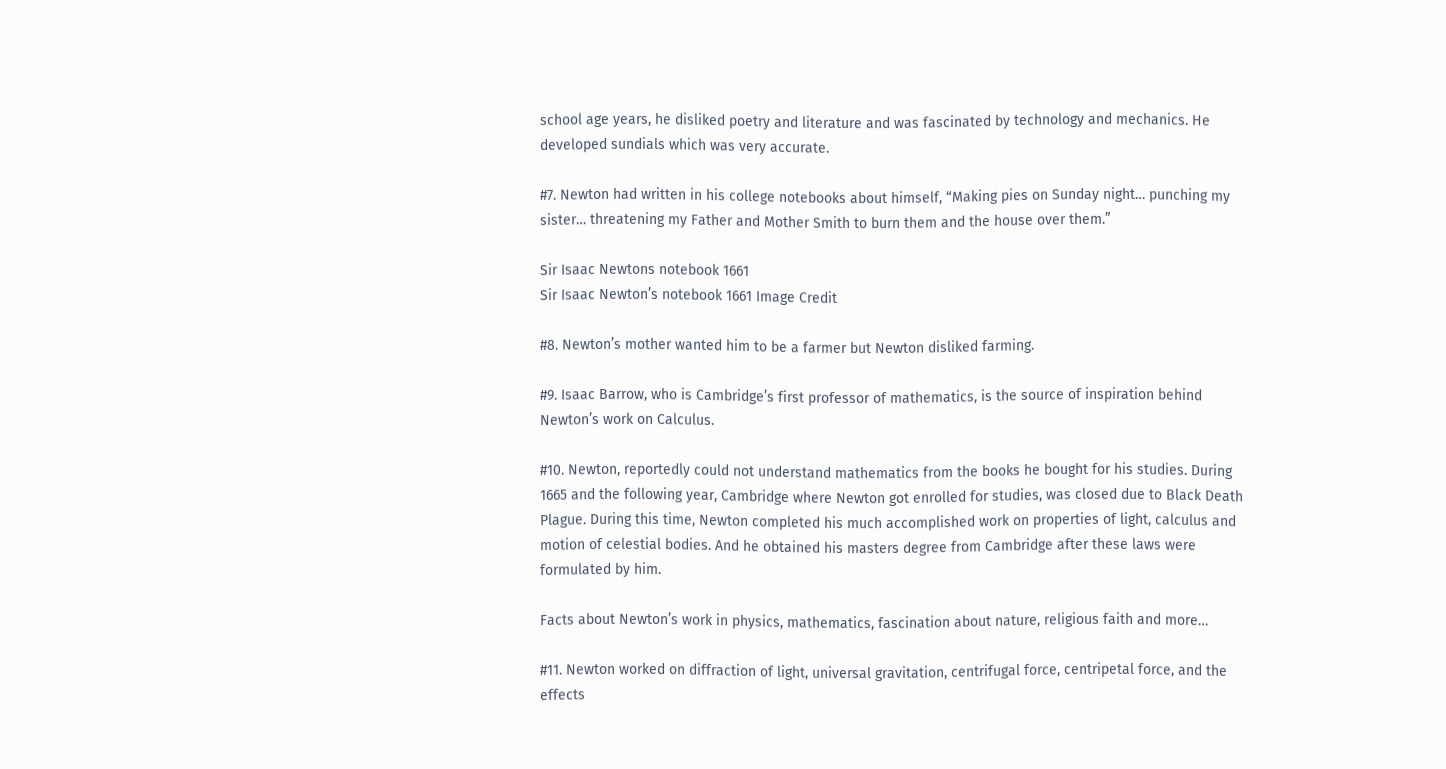school age years, he disliked poetry and literature and was fascinated by technology and mechanics. He developed sundials which was very accurate.

#7. Newton had written in his college notebooks about himself, “Making pies on Sunday night… punching my sister… threatening my Father and Mother Smith to burn them and the house over them.”

Sir Isaac Newtons notebook 1661
Sir Isaac Newton’s notebook 1661 Image Credit

#8. Newton’s mother wanted him to be a farmer but Newton disliked farming.

#9. Isaac Barrow, who is Cambridge’s first professor of mathematics, is the source of inspiration behind Newton’s work on Calculus.

#10. Newton, reportedly could not understand mathematics from the books he bought for his studies. During 1665 and the following year, Cambridge where Newton got enrolled for studies, was closed due to Black Death Plague. During this time, Newton completed his much accomplished work on properties of light, calculus and motion of celestial bodies. And he obtained his masters degree from Cambridge after these laws were formulated by him.

Facts about Newton’s work in physics, mathematics, fascination about nature, religious faith and more…

#11. Newton worked on diffraction of light, universal gravitation, centrifugal force, centripetal force, and the effects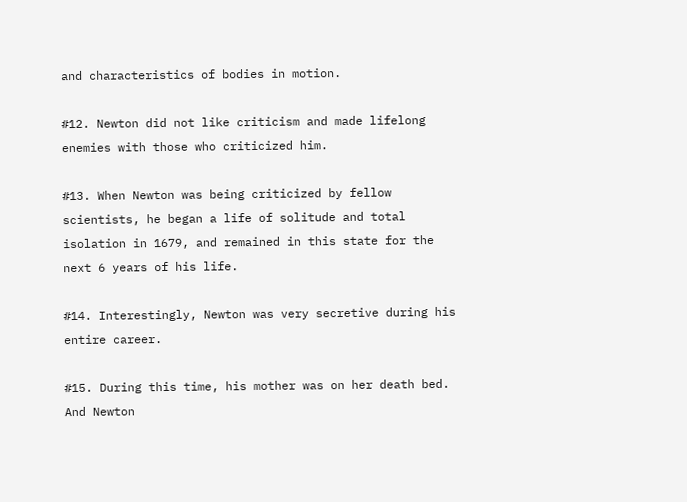and characteristics of bodies in motion.

#12. Newton did not like criticism and made lifelong enemies with those who criticized him.

#13. When Newton was being criticized by fellow scientists, he began a life of solitude and total isolation in 1679, and remained in this state for the next 6 years of his life.

#14. Interestingly, Newton was very secretive during his entire career.

#15. During this time, his mother was on her death bed. And Newton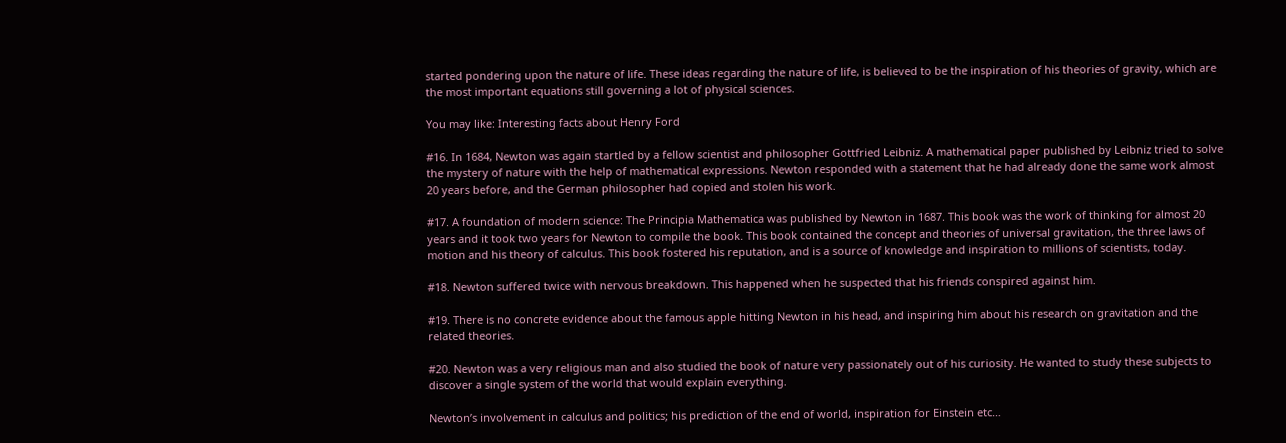started pondering upon the nature of life. These ideas regarding the nature of life, is believed to be the inspiration of his theories of gravity, which are the most important equations still governing a lot of physical sciences.

You may like: Interesting facts about Henry Ford

#16. In 1684, Newton was again startled by a fellow scientist and philosopher Gottfried Leibniz. A mathematical paper published by Leibniz tried to solve the mystery of nature with the help of mathematical expressions. Newton responded with a statement that he had already done the same work almost 20 years before, and the German philosopher had copied and stolen his work.

#17. A foundation of modern science: The Principia Mathematica was published by Newton in 1687. This book was the work of thinking for almost 20 years and it took two years for Newton to compile the book. This book contained the concept and theories of universal gravitation, the three laws of motion and his theory of calculus. This book fostered his reputation, and is a source of knowledge and inspiration to millions of scientists, today.

#18. Newton suffered twice with nervous breakdown. This happened when he suspected that his friends conspired against him.

#19. There is no concrete evidence about the famous apple hitting Newton in his head, and inspiring him about his research on gravitation and the related theories.

#20. Newton was a very religious man and also studied the book of nature very passionately out of his curiosity. He wanted to study these subjects to discover a single system of the world that would explain everything.

Newton’s involvement in calculus and politics; his prediction of the end of world, inspiration for Einstein etc…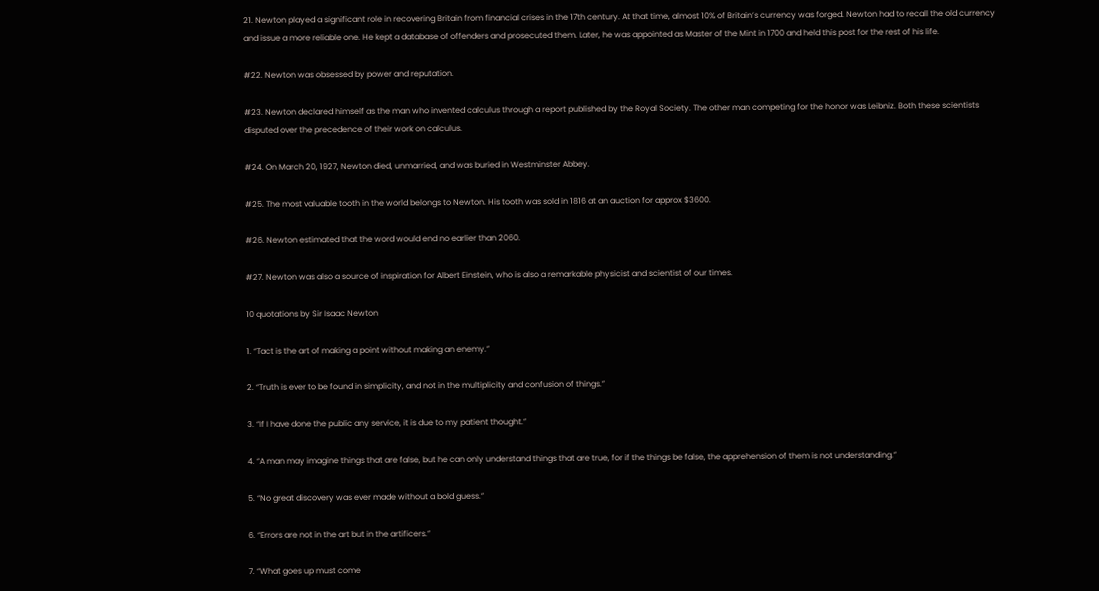21. Newton played a significant role in recovering Britain from financial crises in the 17th century. At that time, almost 10% of Britain’s currency was forged. Newton had to recall the old currency and issue a more reliable one. He kept a database of offenders and prosecuted them. Later, he was appointed as Master of the Mint in 1700 and held this post for the rest of his life.

#22. Newton was obsessed by power and reputation.

#23. Newton declared himself as the man who invented calculus through a report published by the Royal Society. The other man competing for the honor was Leibniz. Both these scientists disputed over the precedence of their work on calculus.

#24. On March 20, 1927, Newton died, unmarried, and was buried in Westminster Abbey.

#25. The most valuable tooth in the world belongs to Newton. His tooth was sold in 1816 at an auction for approx $3600.

#26. Newton estimated that the word would end no earlier than 2060.

#27. Newton was also a source of inspiration for Albert Einstein, who is also a remarkable physicist and scientist of our times.

10 quotations by Sir Isaac Newton

1. “Tact is the art of making a point without making an enemy.”

2. “Truth is ever to be found in simplicity, and not in the multiplicity and confusion of things.”

3. “If I have done the public any service, it is due to my patient thought.”

4. “A man may imagine things that are false, but he can only understand things that are true, for if the things be false, the apprehension of them is not understanding.”

5. “No great discovery was ever made without a bold guess.”

6. “Errors are not in the art but in the artificers.”

7. “What goes up must come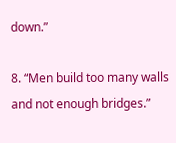down.”

8. “Men build too many walls and not enough bridges.”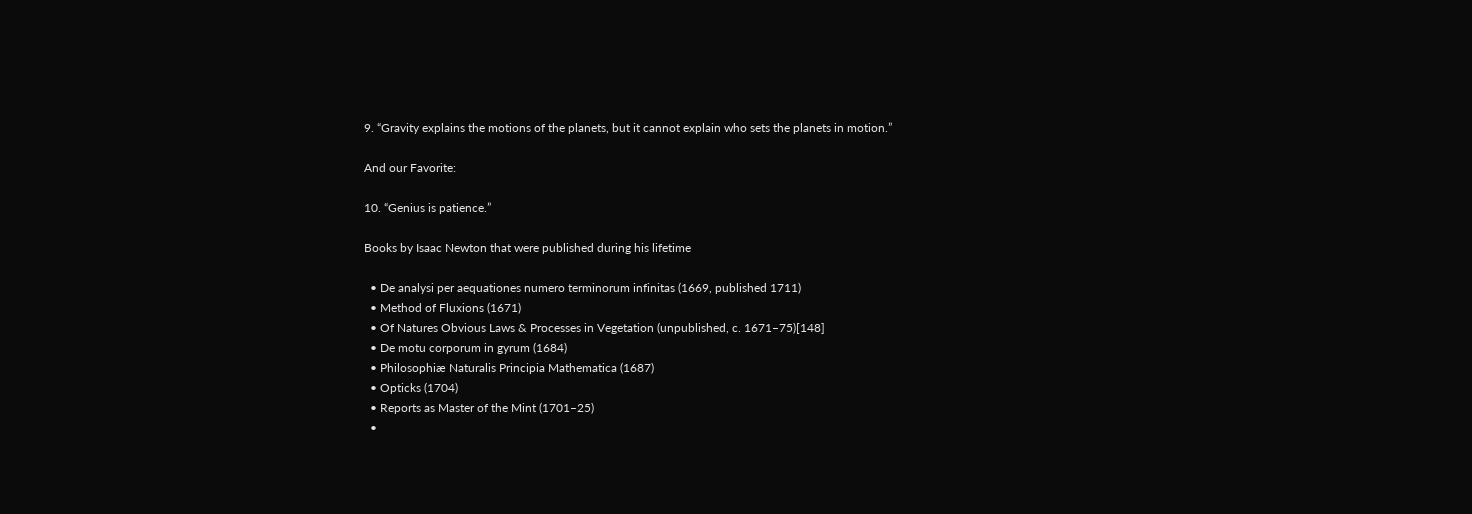9. “Gravity explains the motions of the planets, but it cannot explain who sets the planets in motion.”

And our Favorite:

10. “Genius is patience.”

Books by Isaac Newton that were published during his lifetime

  • De analysi per aequationes numero terminorum infinitas (1669, published 1711)
  • Method of Fluxions (1671)
  • Of Natures Obvious Laws & Processes in Vegetation (unpublished, c. 1671–75)[148]
  • De motu corporum in gyrum (1684)
  • Philosophiæ Naturalis Principia Mathematica (1687)
  • Opticks (1704)
  • Reports as Master of the Mint (1701–25)
  •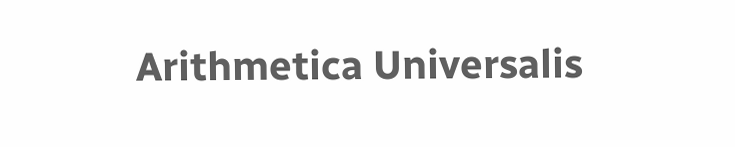Arithmetica Universalis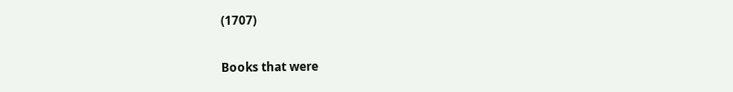(1707)

Books that were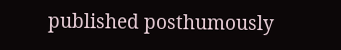published posthumously